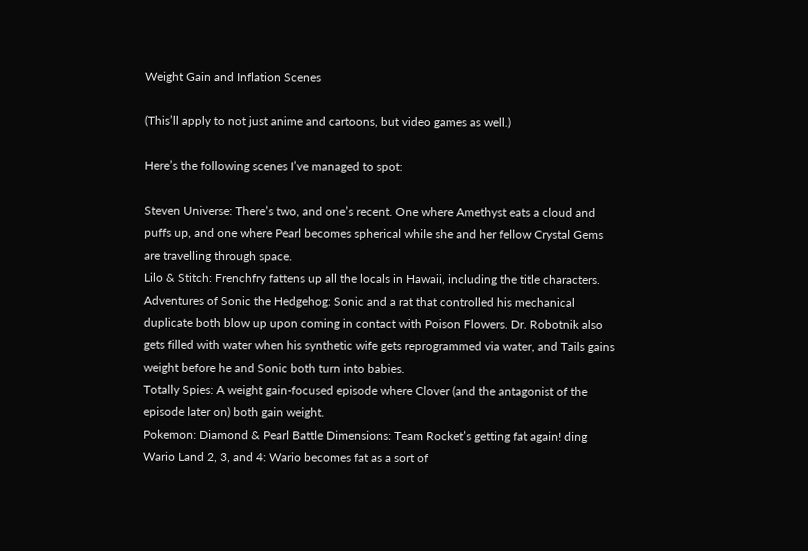Weight Gain and Inflation Scenes

(This’ll apply to not just anime and cartoons, but video games as well.)

Here’s the following scenes I’ve managed to spot:

Steven Universe: There’s two, and one’s recent. One where Amethyst eats a cloud and puffs up, and one where Pearl becomes spherical while she and her fellow Crystal Gems are travelling through space.
Lilo & Stitch: Frenchfry fattens up all the locals in Hawaii, including the title characters.
Adventures of Sonic the Hedgehog: Sonic and a rat that controlled his mechanical duplicate both blow up upon coming in contact with Poison Flowers. Dr. Robotnik also gets filled with water when his synthetic wife gets reprogrammed via water, and Tails gains weight before he and Sonic both turn into babies.
Totally Spies: A weight gain-focused episode where Clover (and the antagonist of the episode later on) both gain weight.
Pokemon: Diamond & Pearl Battle Dimensions: Team Rocket’s getting fat again! ding
Wario Land 2, 3, and 4: Wario becomes fat as a sort of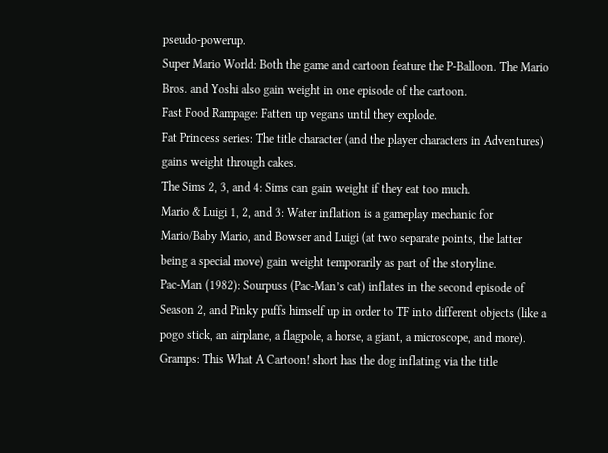pseudo-powerup.
Super Mario World: Both the game and cartoon feature the P-Balloon. The Mario Bros. and Yoshi also gain weight in one episode of the cartoon.
Fast Food Rampage: Fatten up vegans until they explode.
Fat Princess series: The title character (and the player characters in Adventures) gains weight through cakes.
The Sims 2, 3, and 4: Sims can gain weight if they eat too much.
Mario & Luigi 1, 2, and 3: Water inflation is a gameplay mechanic for Mario/Baby Mario, and Bowser and Luigi (at two separate points, the latter being a special move) gain weight temporarily as part of the storyline.
Pac-Man (1982): Sourpuss (Pac-Man’s cat) inflates in the second episode of Season 2, and Pinky puffs himself up in order to TF into different objects (like a pogo stick, an airplane, a flagpole, a horse, a giant, a microscope, and more).
Gramps: This What A Cartoon! short has the dog inflating via the title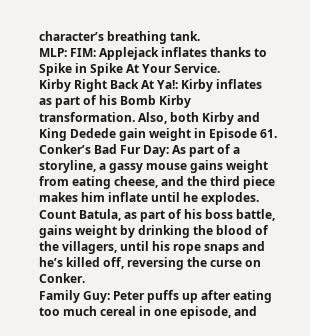character’s breathing tank.
MLP: FIM: Applejack inflates thanks to Spike in Spike At Your Service.
Kirby Right Back At Ya!: Kirby inflates as part of his Bomb Kirby transformation. Also, both Kirby and King Dedede gain weight in Episode 61.
Conker’s Bad Fur Day: As part of a storyline, a gassy mouse gains weight from eating cheese, and the third piece makes him inflate until he explodes. Count Batula, as part of his boss battle, gains weight by drinking the blood of the villagers, until his rope snaps and he’s killed off, reversing the curse on Conker.
Family Guy: Peter puffs up after eating too much cereal in one episode, and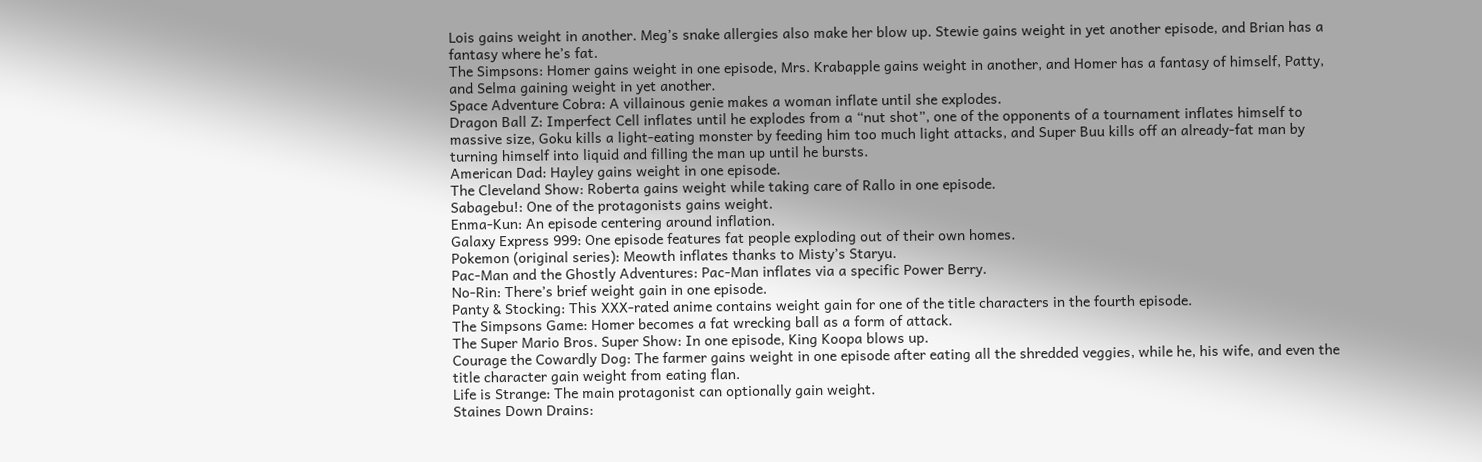Lois gains weight in another. Meg’s snake allergies also make her blow up. Stewie gains weight in yet another episode, and Brian has a fantasy where he’s fat.
The Simpsons: Homer gains weight in one episode, Mrs. Krabapple gains weight in another, and Homer has a fantasy of himself, Patty, and Selma gaining weight in yet another.
Space Adventure Cobra: A villainous genie makes a woman inflate until she explodes.
Dragon Ball Z: Imperfect Cell inflates until he explodes from a “nut shot”, one of the opponents of a tournament inflates himself to massive size, Goku kills a light-eating monster by feeding him too much light attacks, and Super Buu kills off an already-fat man by turning himself into liquid and filling the man up until he bursts.
American Dad: Hayley gains weight in one episode.
The Cleveland Show: Roberta gains weight while taking care of Rallo in one episode.
Sabagebu!: One of the protagonists gains weight.
Enma-Kun: An episode centering around inflation.
Galaxy Express 999: One episode features fat people exploding out of their own homes.
Pokemon (original series): Meowth inflates thanks to Misty’s Staryu.
Pac-Man and the Ghostly Adventures: Pac-Man inflates via a specific Power Berry.
No-Rin: There’s brief weight gain in one episode.
Panty & Stocking: This XXX-rated anime contains weight gain for one of the title characters in the fourth episode.
The Simpsons Game: Homer becomes a fat wrecking ball as a form of attack.
The Super Mario Bros. Super Show: In one episode, King Koopa blows up.
Courage the Cowardly Dog: The farmer gains weight in one episode after eating all the shredded veggies, while he, his wife, and even the title character gain weight from eating flan.
Life is Strange: The main protagonist can optionally gain weight.
Staines Down Drains: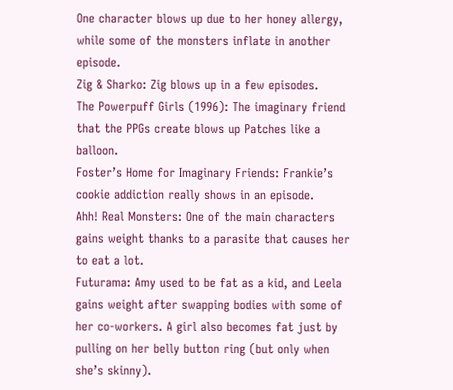One character blows up due to her honey allergy, while some of the monsters inflate in another episode.
Zig & Sharko: Zig blows up in a few episodes.
The Powerpuff Girls (1996): The imaginary friend that the PPGs create blows up Patches like a balloon.
Foster’s Home for Imaginary Friends: Frankie’s cookie addiction really shows in an episode.
Ahh! Real Monsters: One of the main characters gains weight thanks to a parasite that causes her to eat a lot.
Futurama: Amy used to be fat as a kid, and Leela gains weight after swapping bodies with some of her co-workers. A girl also becomes fat just by pulling on her belly button ring (but only when she’s skinny).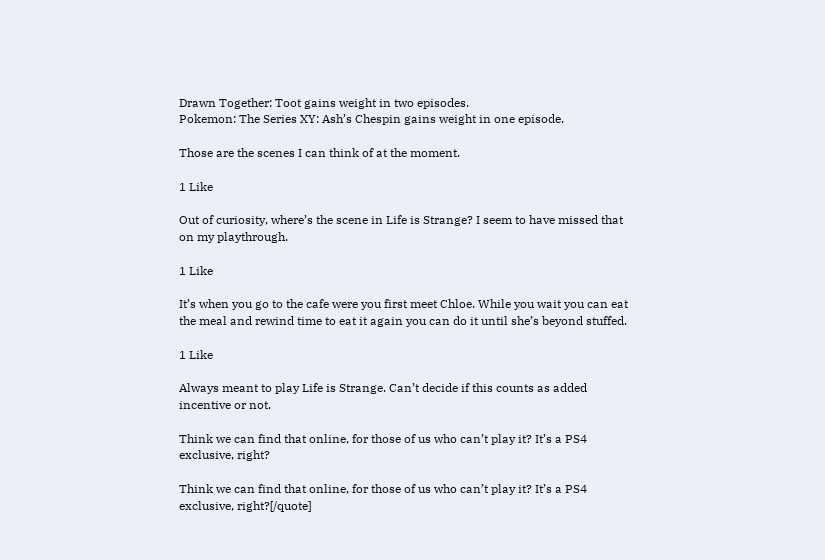Drawn Together: Toot gains weight in two episodes.
Pokemon: The Series XY: Ash’s Chespin gains weight in one episode.

Those are the scenes I can think of at the moment.

1 Like

Out of curiosity, where’s the scene in Life is Strange? I seem to have missed that on my playthrough.

1 Like

It’s when you go to the cafe were you first meet Chloe. While you wait you can eat the meal and rewind time to eat it again you can do it until she’s beyond stuffed.

1 Like

Always meant to play Life is Strange. Can’t decide if this counts as added incentive or not.

Think we can find that online, for those of us who can’t play it? It’s a PS4 exclusive, right?

Think we can find that online, for those of us who can’t play it? It’s a PS4 exclusive, right?[/quote]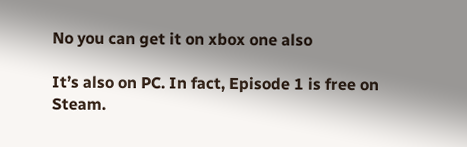No you can get it on xbox one also

It’s also on PC. In fact, Episode 1 is free on Steam.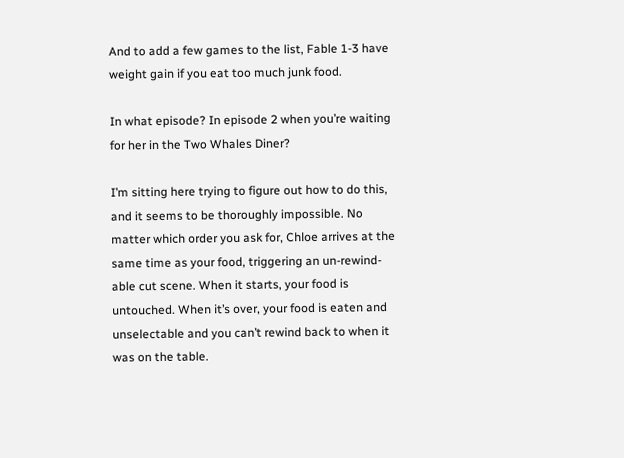And to add a few games to the list, Fable 1-3 have weight gain if you eat too much junk food.

In what episode? In episode 2 when you’re waiting for her in the Two Whales Diner?

I’m sitting here trying to figure out how to do this, and it seems to be thoroughly impossible. No matter which order you ask for, Chloe arrives at the same time as your food, triggering an un-rewind-able cut scene. When it starts, your food is untouched. When it’s over, your food is eaten and unselectable and you can’t rewind back to when it was on the table.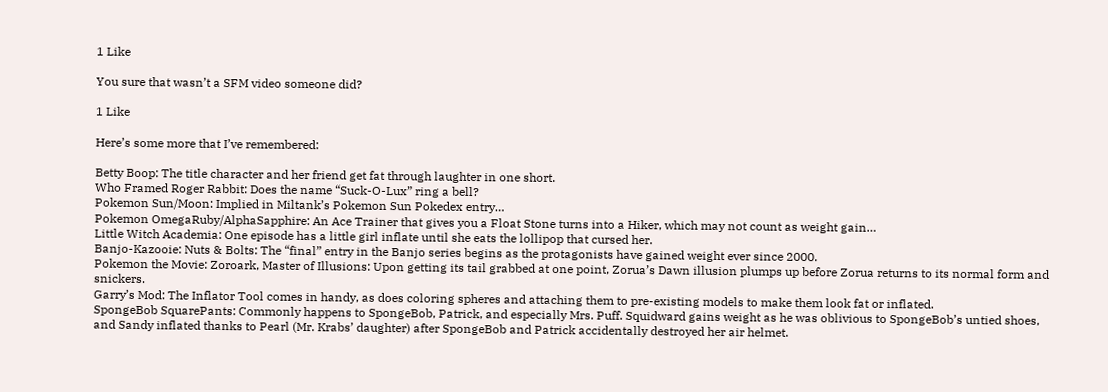1 Like

You sure that wasn’t a SFM video someone did?

1 Like

Here’s some more that I’ve remembered:

Betty Boop: The title character and her friend get fat through laughter in one short.
Who Framed Roger Rabbit: Does the name “Suck-O-Lux” ring a bell?
Pokemon Sun/Moon: Implied in Miltank’s Pokemon Sun Pokedex entry…
Pokemon OmegaRuby/AlphaSapphire: An Ace Trainer that gives you a Float Stone turns into a Hiker, which may not count as weight gain…
Little Witch Academia: One episode has a little girl inflate until she eats the lollipop that cursed her.
Banjo-Kazooie: Nuts & Bolts: The “final” entry in the Banjo series begins as the protagonists have gained weight ever since 2000.
Pokemon the Movie: Zoroark, Master of Illusions: Upon getting its tail grabbed at one point, Zorua’s Dawn illusion plumps up before Zorua returns to its normal form and snickers.
Garry’s Mod: The Inflator Tool comes in handy, as does coloring spheres and attaching them to pre-existing models to make them look fat or inflated.
SpongeBob SquarePants: Commonly happens to SpongeBob, Patrick, and especially Mrs. Puff. Squidward gains weight as he was oblivious to SpongeBob’s untied shoes, and Sandy inflated thanks to Pearl (Mr. Krabs’ daughter) after SpongeBob and Patrick accidentally destroyed her air helmet.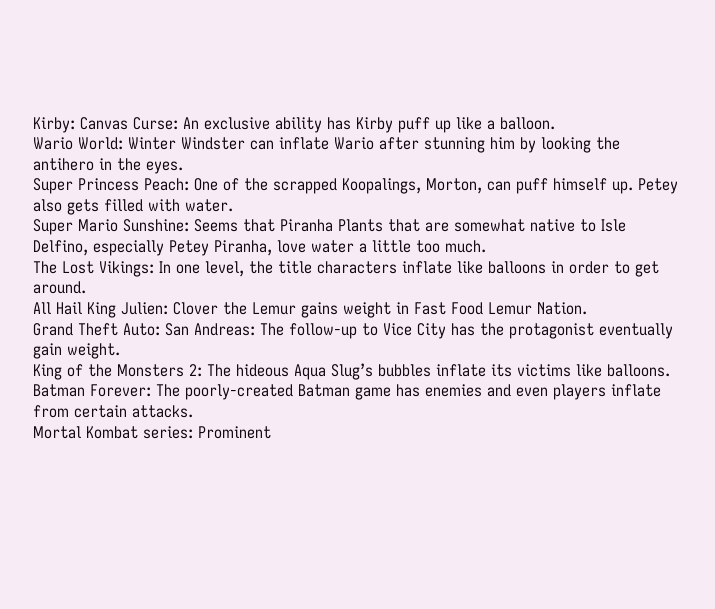Kirby: Canvas Curse: An exclusive ability has Kirby puff up like a balloon.
Wario World: Winter Windster can inflate Wario after stunning him by looking the antihero in the eyes.
Super Princess Peach: One of the scrapped Koopalings, Morton, can puff himself up. Petey also gets filled with water.
Super Mario Sunshine: Seems that Piranha Plants that are somewhat native to Isle Delfino, especially Petey Piranha, love water a little too much.
The Lost Vikings: In one level, the title characters inflate like balloons in order to get around.
All Hail King Julien: Clover the Lemur gains weight in Fast Food Lemur Nation.
Grand Theft Auto: San Andreas: The follow-up to Vice City has the protagonist eventually gain weight.
King of the Monsters 2: The hideous Aqua Slug’s bubbles inflate its victims like balloons.
Batman Forever: The poorly-created Batman game has enemies and even players inflate from certain attacks.
Mortal Kombat series: Prominent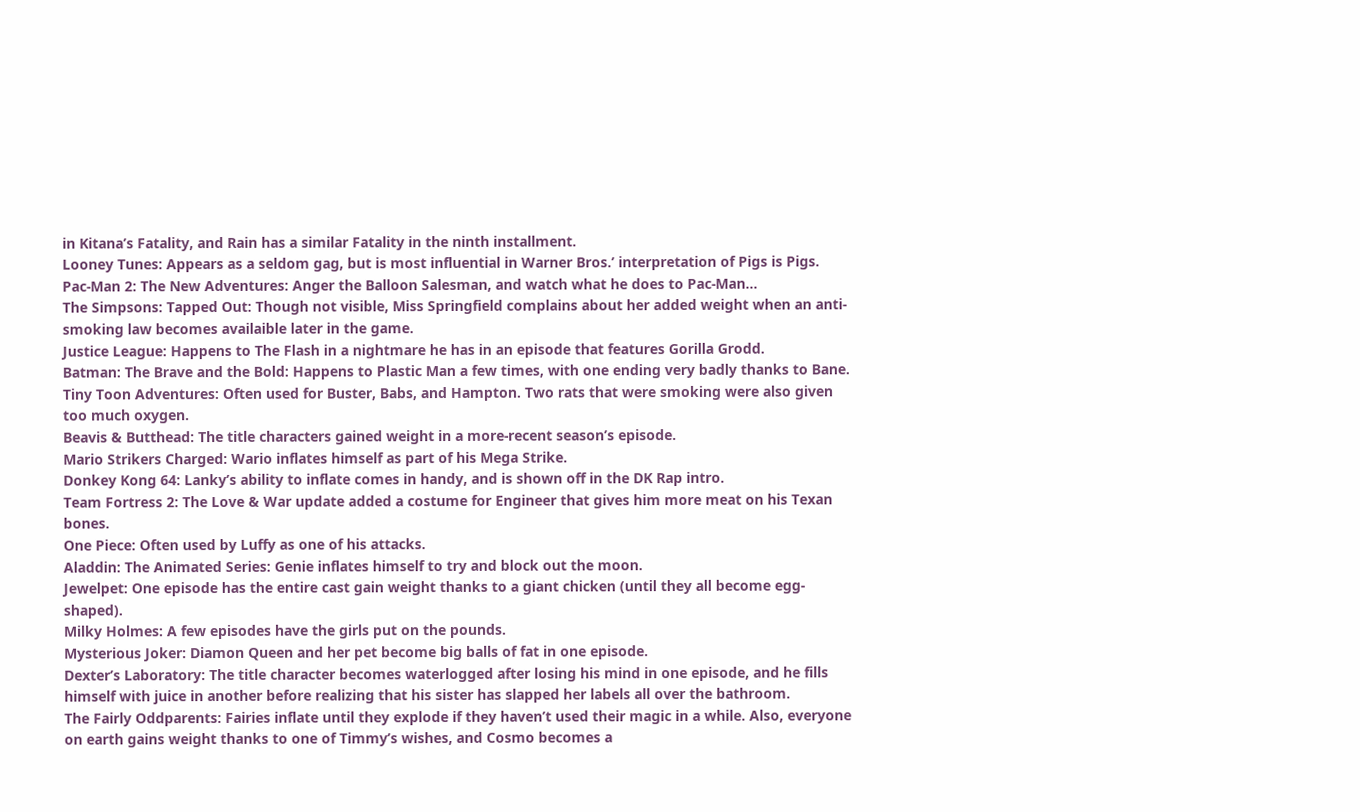in Kitana’s Fatality, and Rain has a similar Fatality in the ninth installment.
Looney Tunes: Appears as a seldom gag, but is most influential in Warner Bros.’ interpretation of Pigs is Pigs.
Pac-Man 2: The New Adventures: Anger the Balloon Salesman, and watch what he does to Pac-Man…
The Simpsons: Tapped Out: Though not visible, Miss Springfield complains about her added weight when an anti-smoking law becomes availaible later in the game.
Justice League: Happens to The Flash in a nightmare he has in an episode that features Gorilla Grodd.
Batman: The Brave and the Bold: Happens to Plastic Man a few times, with one ending very badly thanks to Bane.
Tiny Toon Adventures: Often used for Buster, Babs, and Hampton. Two rats that were smoking were also given too much oxygen.
Beavis & Butthead: The title characters gained weight in a more-recent season’s episode.
Mario Strikers Charged: Wario inflates himself as part of his Mega Strike.
Donkey Kong 64: Lanky’s ability to inflate comes in handy, and is shown off in the DK Rap intro.
Team Fortress 2: The Love & War update added a costume for Engineer that gives him more meat on his Texan bones.
One Piece: Often used by Luffy as one of his attacks.
Aladdin: The Animated Series: Genie inflates himself to try and block out the moon.
Jewelpet: One episode has the entire cast gain weight thanks to a giant chicken (until they all become egg-shaped).
Milky Holmes: A few episodes have the girls put on the pounds.
Mysterious Joker: Diamon Queen and her pet become big balls of fat in one episode.
Dexter’s Laboratory: The title character becomes waterlogged after losing his mind in one episode, and he fills himself with juice in another before realizing that his sister has slapped her labels all over the bathroom.
The Fairly Oddparents: Fairies inflate until they explode if they haven’t used their magic in a while. Also, everyone on earth gains weight thanks to one of Timmy’s wishes, and Cosmo becomes a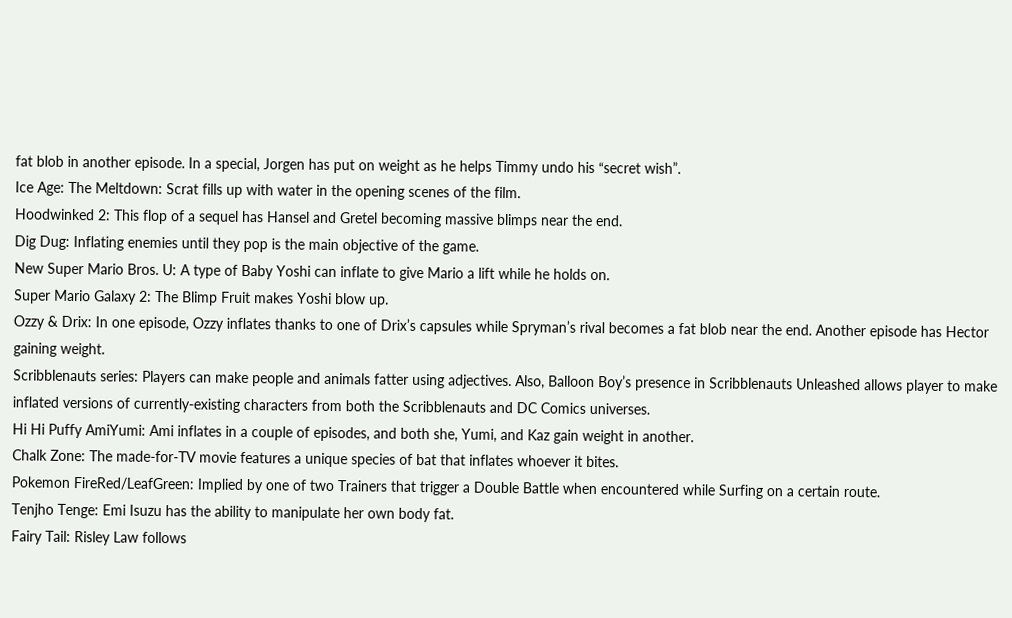fat blob in another episode. In a special, Jorgen has put on weight as he helps Timmy undo his “secret wish”.
Ice Age: The Meltdown: Scrat fills up with water in the opening scenes of the film.
Hoodwinked 2: This flop of a sequel has Hansel and Gretel becoming massive blimps near the end.
Dig Dug: Inflating enemies until they pop is the main objective of the game.
New Super Mario Bros. U: A type of Baby Yoshi can inflate to give Mario a lift while he holds on.
Super Mario Galaxy 2: The Blimp Fruit makes Yoshi blow up.
Ozzy & Drix: In one episode, Ozzy inflates thanks to one of Drix’s capsules while Spryman’s rival becomes a fat blob near the end. Another episode has Hector gaining weight.
Scribblenauts series: Players can make people and animals fatter using adjectives. Also, Balloon Boy’s presence in Scribblenauts Unleashed allows player to make inflated versions of currently-existing characters from both the Scribblenauts and DC Comics universes.
Hi Hi Puffy AmiYumi: Ami inflates in a couple of episodes, and both she, Yumi, and Kaz gain weight in another.
Chalk Zone: The made-for-TV movie features a unique species of bat that inflates whoever it bites.
Pokemon FireRed/LeafGreen: Implied by one of two Trainers that trigger a Double Battle when encountered while Surfing on a certain route.
Tenjho Tenge: Emi Isuzu has the ability to manipulate her own body fat.
Fairy Tail: Risley Law follows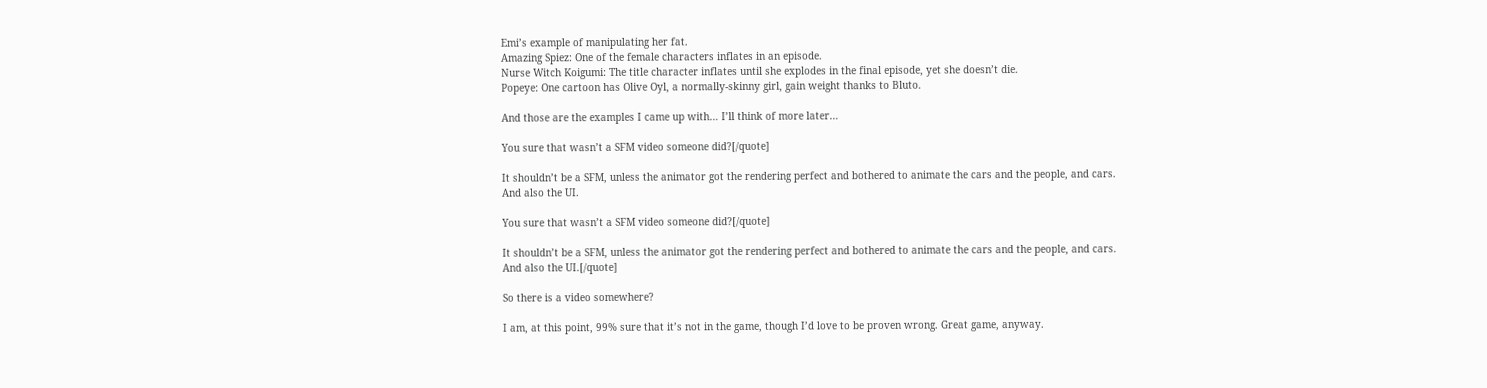Emi’s example of manipulating her fat.
Amazing Spiez: One of the female characters inflates in an episode.
Nurse Witch Koigumi: The title character inflates until she explodes in the final episode, yet she doesn’t die.
Popeye: One cartoon has Olive Oyl, a normally-skinny girl, gain weight thanks to Bluto.

And those are the examples I came up with… I’ll think of more later…

You sure that wasn’t a SFM video someone did?[/quote]

It shouldn’t be a SFM, unless the animator got the rendering perfect and bothered to animate the cars and the people, and cars. And also the UI.

You sure that wasn’t a SFM video someone did?[/quote]

It shouldn’t be a SFM, unless the animator got the rendering perfect and bothered to animate the cars and the people, and cars. And also the UI.[/quote]

So there is a video somewhere?

I am, at this point, 99% sure that it’s not in the game, though I’d love to be proven wrong. Great game, anyway.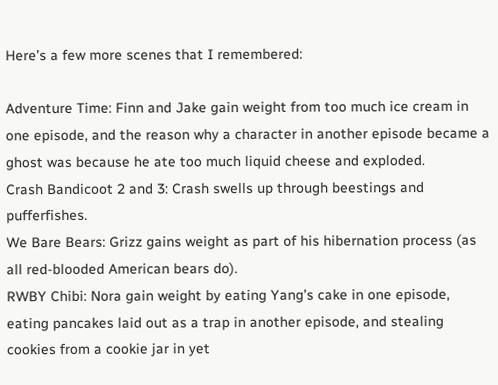Here’s a few more scenes that I remembered:

Adventure Time: Finn and Jake gain weight from too much ice cream in one episode, and the reason why a character in another episode became a ghost was because he ate too much liquid cheese and exploded.
Crash Bandicoot 2 and 3: Crash swells up through beestings and pufferfishes.
We Bare Bears: Grizz gains weight as part of his hibernation process (as all red-blooded American bears do).
RWBY Chibi: Nora gain weight by eating Yang’s cake in one episode, eating pancakes laid out as a trap in another episode, and stealing cookies from a cookie jar in yet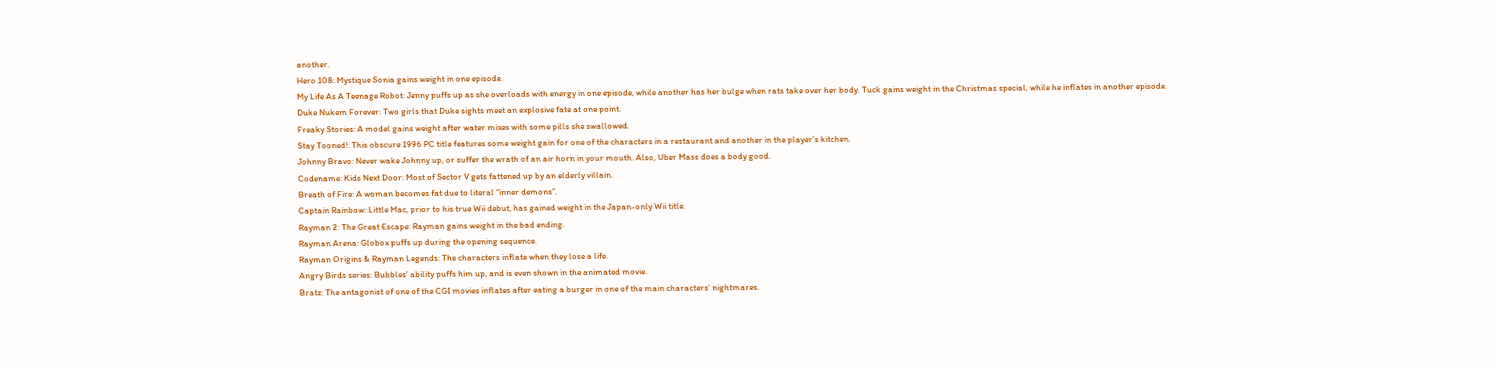another.
Hero 108: Mystique Sonia gains weight in one episode.
My Life As A Teenage Robot: Jenny puffs up as she overloads with energy in one episode, while another has her bulge when rats take over her body. Tuck gains weight in the Christmas special, while he inflates in another episode.
Duke Nukem Forever: Two girls that Duke sights meet an explosive fate at one point.
Freaky Stories: A model gains weight after water mixes with some pills she swallowed.
Stay Tooned!: This obscure 1996 PC title features some weight gain for one of the characters in a restaurant and another in the player’s kitchen.
Johnny Bravo: Never wake Johnny up, or suffer the wrath of an air horn in your mouth. Also, Uber Mass does a body good.
Codename: Kids Next Door: Most of Sector V gets fattened up by an elderly villain.
Breath of Fire: A woman becomes fat due to literal “inner demons”.
Captain Rainbow: Little Mac, prior to his true Wii debut, has gained weight in the Japan-only Wii title.
Rayman 2: The Great Escape: Rayman gains weight in the bad ending.
Rayman Arena: Globox puffs up during the opening sequence.
Rayman Origins & Rayman Legends: The characters inflate when they lose a life.
Angry Birds series: Bubbles’ ability puffs him up, and is even shown in the animated movie.
Bratz: The antagonist of one of the CGI movies inflates after eating a burger in one of the main characters’ nightmares.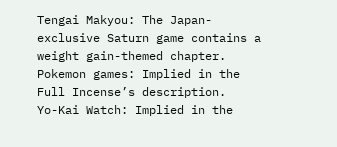Tengai Makyou: The Japan-exclusive Saturn game contains a weight gain-themed chapter.
Pokemon games: Implied in the Full Incense’s description.
Yo-Kai Watch: Implied in the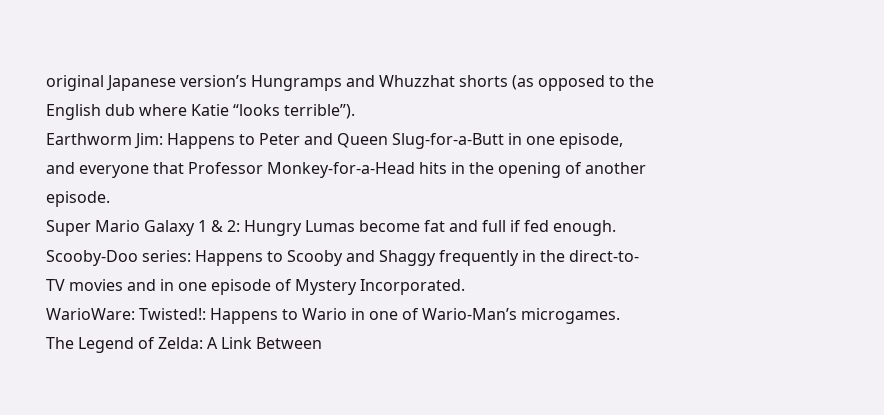original Japanese version’s Hungramps and Whuzzhat shorts (as opposed to the English dub where Katie “looks terrible”).
Earthworm Jim: Happens to Peter and Queen Slug-for-a-Butt in one episode, and everyone that Professor Monkey-for-a-Head hits in the opening of another episode.
Super Mario Galaxy 1 & 2: Hungry Lumas become fat and full if fed enough.
Scooby-Doo series: Happens to Scooby and Shaggy frequently in the direct-to-TV movies and in one episode of Mystery Incorporated.
WarioWare: Twisted!: Happens to Wario in one of Wario-Man’s microgames.
The Legend of Zelda: A Link Between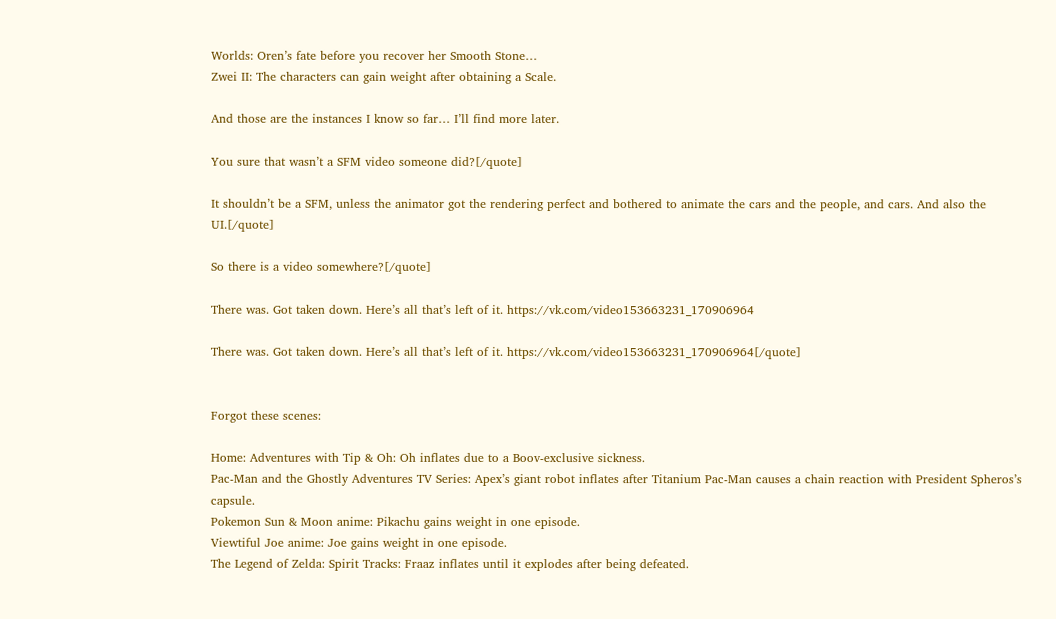Worlds: Oren’s fate before you recover her Smooth Stone…
Zwei II: The characters can gain weight after obtaining a Scale.

And those are the instances I know so far… I’ll find more later.

You sure that wasn’t a SFM video someone did?[/quote]

It shouldn’t be a SFM, unless the animator got the rendering perfect and bothered to animate the cars and the people, and cars. And also the UI.[/quote]

So there is a video somewhere?[/quote]

There was. Got taken down. Here’s all that’s left of it. https://vk.com/video153663231_170906964

There was. Got taken down. Here’s all that’s left of it. https://vk.com/video153663231_170906964[/quote]


Forgot these scenes:

Home: Adventures with Tip & Oh: Oh inflates due to a Boov-exclusive sickness.
Pac-Man and the Ghostly Adventures TV Series: Apex’s giant robot inflates after Titanium Pac-Man causes a chain reaction with President Spheros’s capsule.
Pokemon Sun & Moon anime: Pikachu gains weight in one episode.
Viewtiful Joe anime: Joe gains weight in one episode.
The Legend of Zelda: Spirit Tracks: Fraaz inflates until it explodes after being defeated.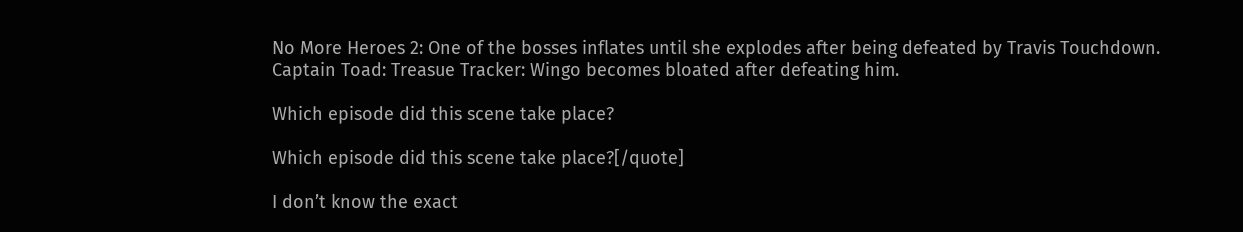No More Heroes 2: One of the bosses inflates until she explodes after being defeated by Travis Touchdown.
Captain Toad: Treasue Tracker: Wingo becomes bloated after defeating him.

Which episode did this scene take place?

Which episode did this scene take place?[/quote]

I don’t know the exact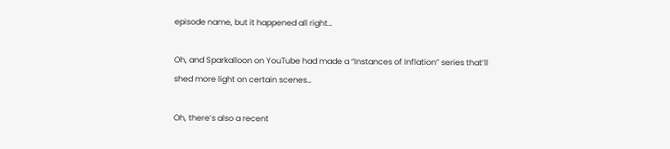episode name, but it happened all right…

Oh, and Sparkalloon on YouTube had made a “Instances of Inflation” series that’ll shed more light on certain scenes…

Oh, there’s also a recent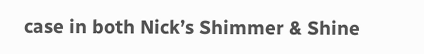case in both Nick’s Shimmer & Shine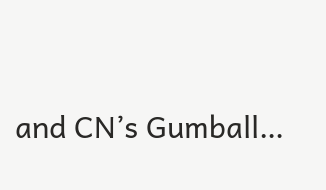and CN’s Gumball…